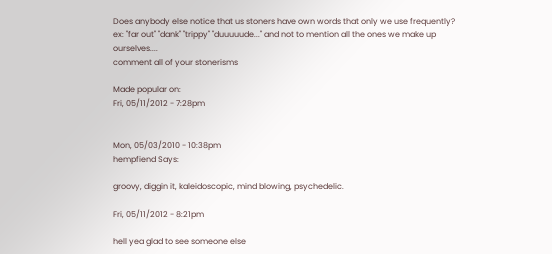Does anybody else notice that us stoners have own words that only we use frequently? ex: "far out" "dank" "trippy" "duuuuude..." and not to mention all the ones we make up ourselves....
comment all of your stonerisms

Made popular on:
Fri, 05/11/2012 - 7:28pm


Mon, 05/03/2010 - 10:38pm
hempfiend Says:

groovy, diggin it, kaleidoscopic, mind blowing, psychedelic.

Fri, 05/11/2012 - 8:21pm

hell yea glad to see someone else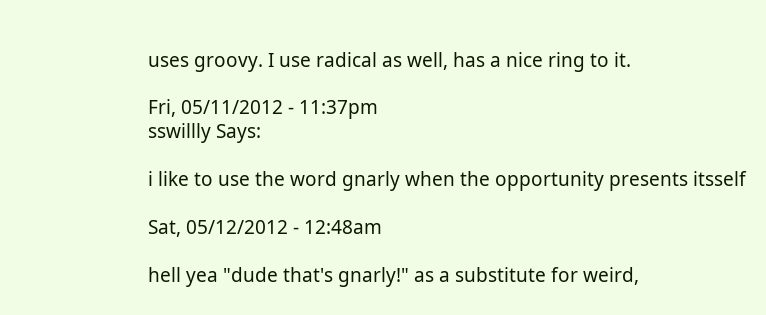uses groovy. I use radical as well, has a nice ring to it.

Fri, 05/11/2012 - 11:37pm
sswillly Says:

i like to use the word gnarly when the opportunity presents itsself

Sat, 05/12/2012 - 12:48am

hell yea "dude that's gnarly!" as a substitute for weird,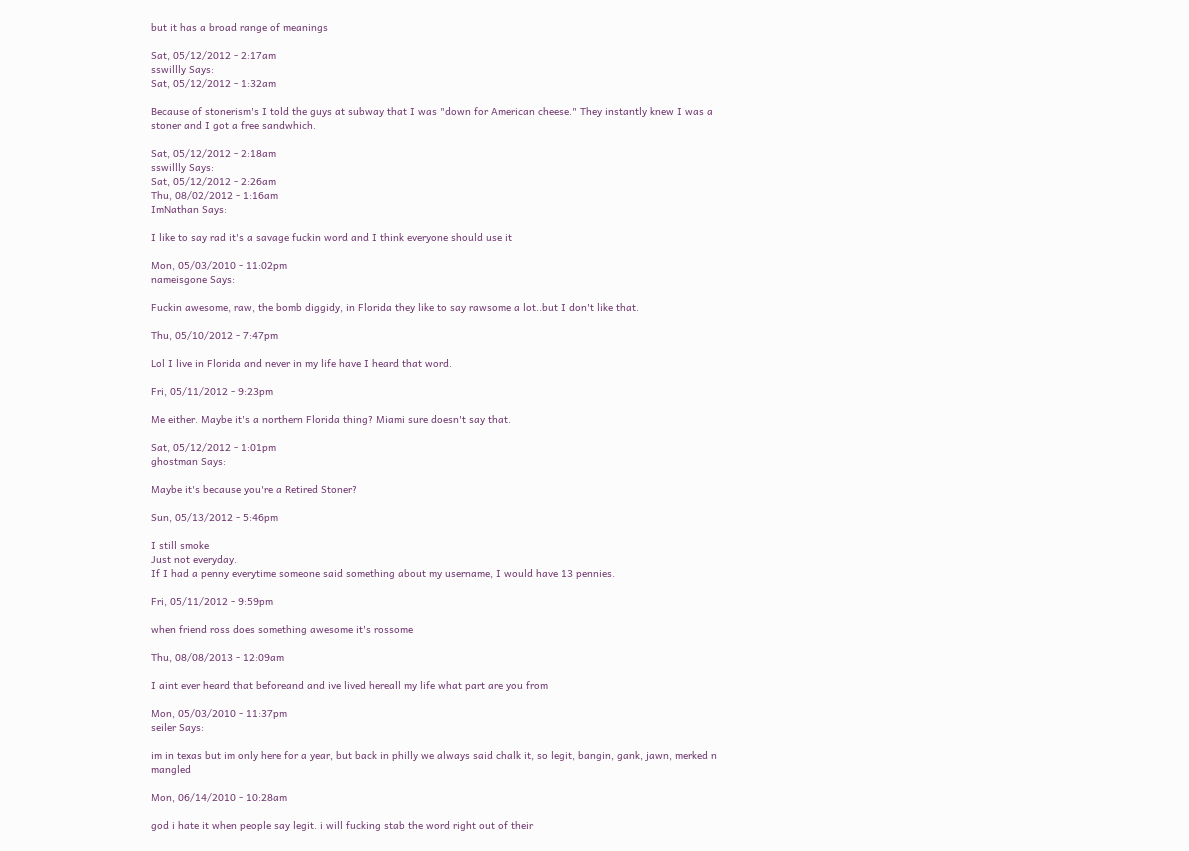but it has a broad range of meanings

Sat, 05/12/2012 - 2:17am
sswillly Says:
Sat, 05/12/2012 - 1:32am

Because of stonerism's I told the guys at subway that I was "down for American cheese." They instantly knew I was a stoner and I got a free sandwhich.

Sat, 05/12/2012 - 2:18am
sswillly Says:
Sat, 05/12/2012 - 2:26am
Thu, 08/02/2012 - 1:16am
ImNathan Says:

I like to say rad it's a savage fuckin word and I think everyone should use it

Mon, 05/03/2010 - 11:02pm
nameisgone Says:

Fuckin awesome, raw, the bomb diggidy, in Florida they like to say rawsome a lot..but I don't like that.

Thu, 05/10/2012 - 7:47pm

Lol I live in Florida and never in my life have I heard that word.

Fri, 05/11/2012 - 9:23pm

Me either. Maybe it's a northern Florida thing? Miami sure doesn't say that.

Sat, 05/12/2012 - 1:01pm
ghostman Says:

Maybe it's because you're a Retired Stoner?

Sun, 05/13/2012 - 5:46pm

I still smoke
Just not everyday.
If I had a penny everytime someone said something about my username, I would have 13 pennies.

Fri, 05/11/2012 - 9:59pm

when friend ross does something awesome it's rossome

Thu, 08/08/2013 - 12:09am

I aint ever heard that beforeand and ive lived hereall my life what part are you from

Mon, 05/03/2010 - 11:37pm
seiler Says:

im in texas but im only here for a year, but back in philly we always said chalk it, so legit, bangin, gank, jawn, merked n mangled

Mon, 06/14/2010 - 10:28am

god i hate it when people say legit. i will fucking stab the word right out of their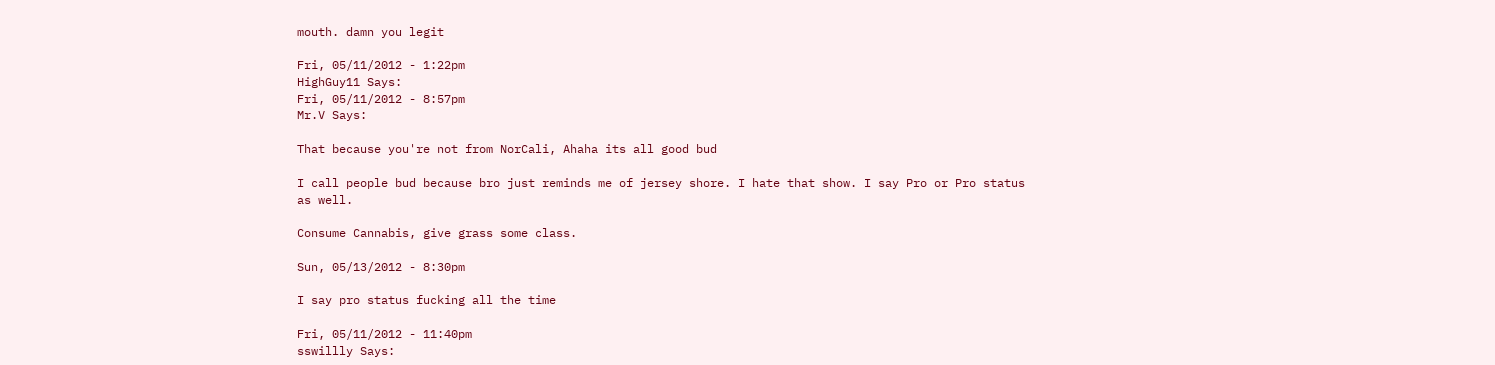mouth. damn you legit

Fri, 05/11/2012 - 1:22pm
HighGuy11 Says:
Fri, 05/11/2012 - 8:57pm
Mr.V Says:

That because you're not from NorCali, Ahaha its all good bud

I call people bud because bro just reminds me of jersey shore. I hate that show. I say Pro or Pro status as well.

Consume Cannabis, give grass some class.

Sun, 05/13/2012 - 8:30pm

I say pro status fucking all the time

Fri, 05/11/2012 - 11:40pm
sswillly Says: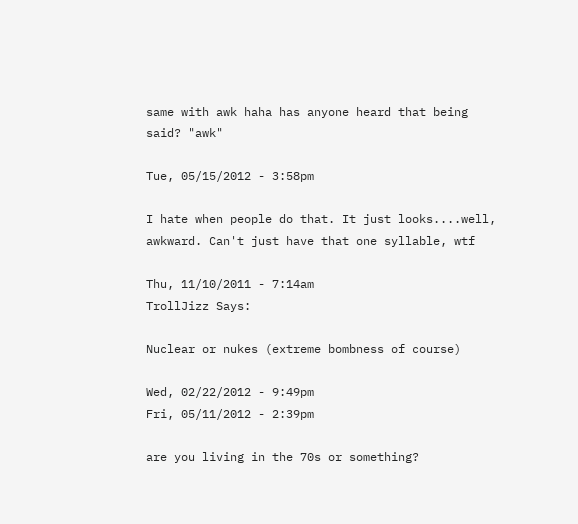same with awk haha has anyone heard that being said? "awk"

Tue, 05/15/2012 - 3:58pm

I hate when people do that. It just looks....well, awkward. Can't just have that one syllable, wtf

Thu, 11/10/2011 - 7:14am
TrollJizz Says:

Nuclear or nukes (extreme bombness of course)

Wed, 02/22/2012 - 9:49pm
Fri, 05/11/2012 - 2:39pm

are you living in the 70s or something?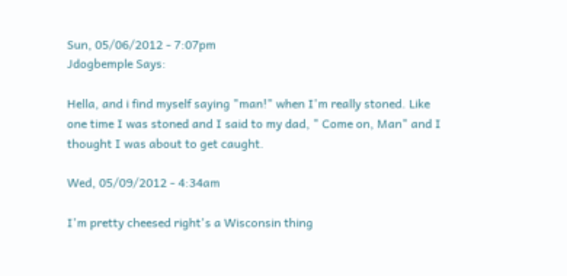Sun, 05/06/2012 - 7:07pm
Jdogbemple Says:

Hella, and i find myself saying "man!" when I'm really stoned. Like one time I was stoned and I said to my dad, " Come on, Man" and I thought I was about to get caught.

Wed, 05/09/2012 - 4:34am

I'm pretty cheesed right's a Wisconsin thing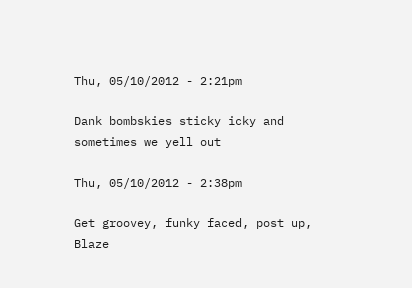Thu, 05/10/2012 - 2:21pm

Dank bombskies sticky icky and sometimes we yell out

Thu, 05/10/2012 - 2:38pm

Get groovey, funky faced, post up, Blaze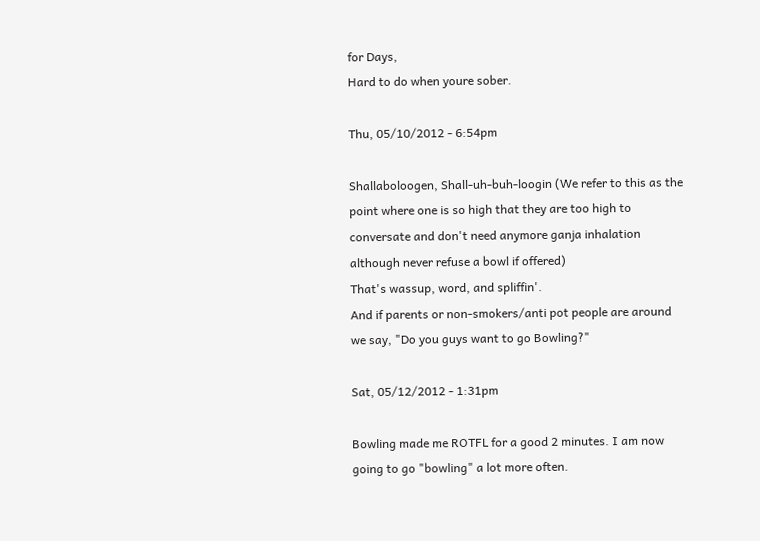for Days,
Hard to do when youre sober.

Thu, 05/10/2012 - 6:54pm

Shallaboloogen, Shall-uh-buh-loogin (We refer to this as the point where one is so high that they are too high to conversate and don't need anymore ganja inhalation although never refuse a bowl if offered)
That's wassup, word, and spliffin'.
And if parents or non-smokers/anti pot people are around we say, "Do you guys want to go Bowling?"

Sat, 05/12/2012 - 1:31pm

Bowling made me ROTFL for a good 2 minutes. I am now going to go "bowling" a lot more often.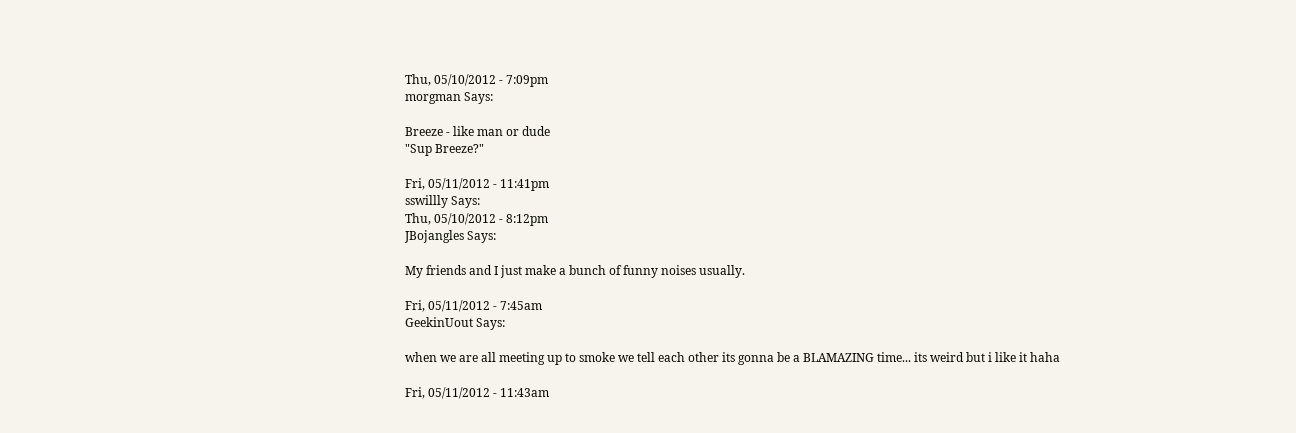Thu, 05/10/2012 - 7:09pm
morgman Says:

Breeze - like man or dude
"Sup Breeze?"

Fri, 05/11/2012 - 11:41pm
sswillly Says:
Thu, 05/10/2012 - 8:12pm
JBojangles Says:

My friends and I just make a bunch of funny noises usually.

Fri, 05/11/2012 - 7:45am
GeekinUout Says:

when we are all meeting up to smoke we tell each other its gonna be a BLAMAZING time... its weird but i like it haha

Fri, 05/11/2012 - 11:43am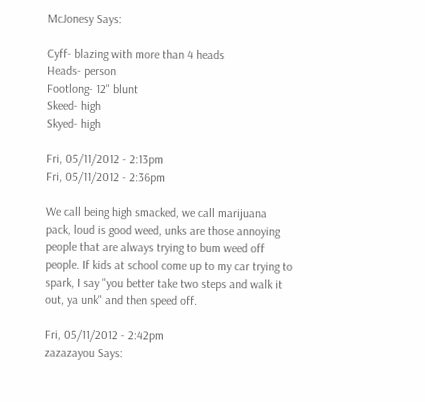McJonesy Says:

Cyff- blazing with more than 4 heads
Heads- person
Footlong- 12" blunt
Skeed- high
Skyed- high

Fri, 05/11/2012 - 2:13pm
Fri, 05/11/2012 - 2:36pm

We call being high smacked, we call marijuana pack, loud is good weed, unks are those annoying people that are always trying to bum weed off people. If kids at school come up to my car trying to spark, I say "you better take two steps and walk it out, ya unk" and then speed off.

Fri, 05/11/2012 - 2:42pm
zazazayou Says: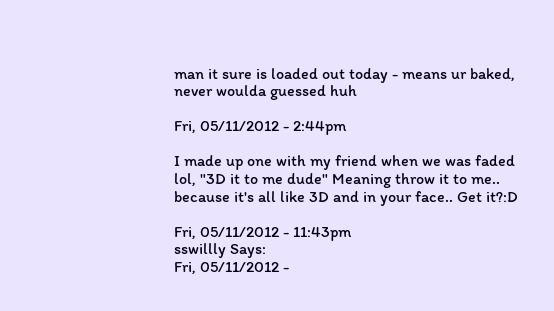man it sure is loaded out today - means ur baked, never woulda guessed huh

Fri, 05/11/2012 - 2:44pm

I made up one with my friend when we was faded lol, "3D it to me dude" Meaning throw it to me.. because it's all like 3D and in your face.. Get it?:D

Fri, 05/11/2012 - 11:43pm
sswillly Says:
Fri, 05/11/2012 -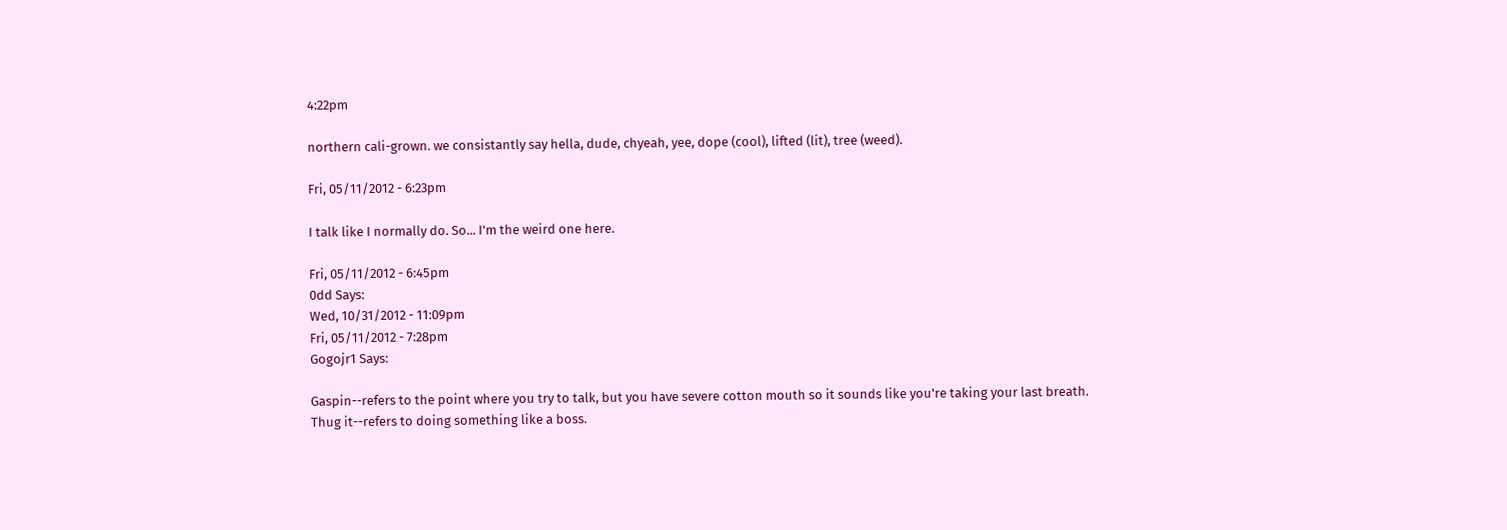4:22pm

northern cali-grown. we consistantly say hella, dude, chyeah, yee, dope (cool), lifted (lit), tree (weed).

Fri, 05/11/2012 - 6:23pm

I talk like I normally do. So... I'm the weird one here.

Fri, 05/11/2012 - 6:45pm
0dd Says:
Wed, 10/31/2012 - 11:09pm
Fri, 05/11/2012 - 7:28pm
Gogojr1 Says:

Gaspin--refers to the point where you try to talk, but you have severe cotton mouth so it sounds like you're taking your last breath.
Thug it--refers to doing something like a boss.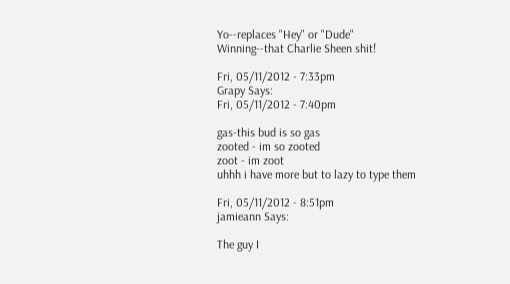Yo--replaces "Hey" or "Dude"
Winning--that Charlie Sheen shit!

Fri, 05/11/2012 - 7:33pm
Grapy Says:
Fri, 05/11/2012 - 7:40pm

gas-this bud is so gas
zooted - im so zooted
zoot - im zoot
uhhh i have more but to lazy to type them

Fri, 05/11/2012 - 8:51pm
jamieann Says:

The guy I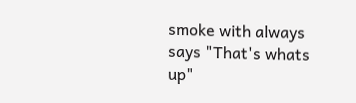smoke with always says "That's whats up"